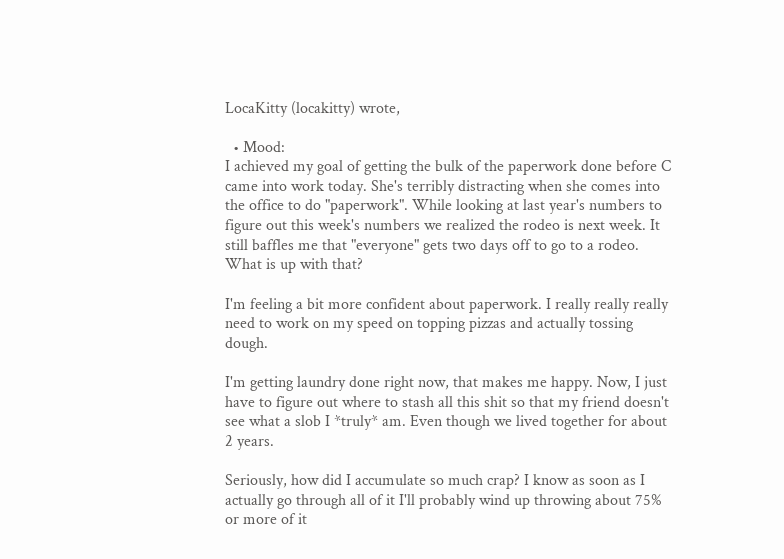LocaKitty (locakitty) wrote,

  • Mood:
I achieved my goal of getting the bulk of the paperwork done before C came into work today. She's terribly distracting when she comes into the office to do "paperwork". While looking at last year's numbers to figure out this week's numbers we realized the rodeo is next week. It still baffles me that "everyone" gets two days off to go to a rodeo. What is up with that?

I'm feeling a bit more confident about paperwork. I really really really need to work on my speed on topping pizzas and actually tossing dough.

I'm getting laundry done right now, that makes me happy. Now, I just have to figure out where to stash all this shit so that my friend doesn't see what a slob I *truly* am. Even though we lived together for about 2 years.

Seriously, how did I accumulate so much crap? I know as soon as I actually go through all of it I'll probably wind up throwing about 75% or more of it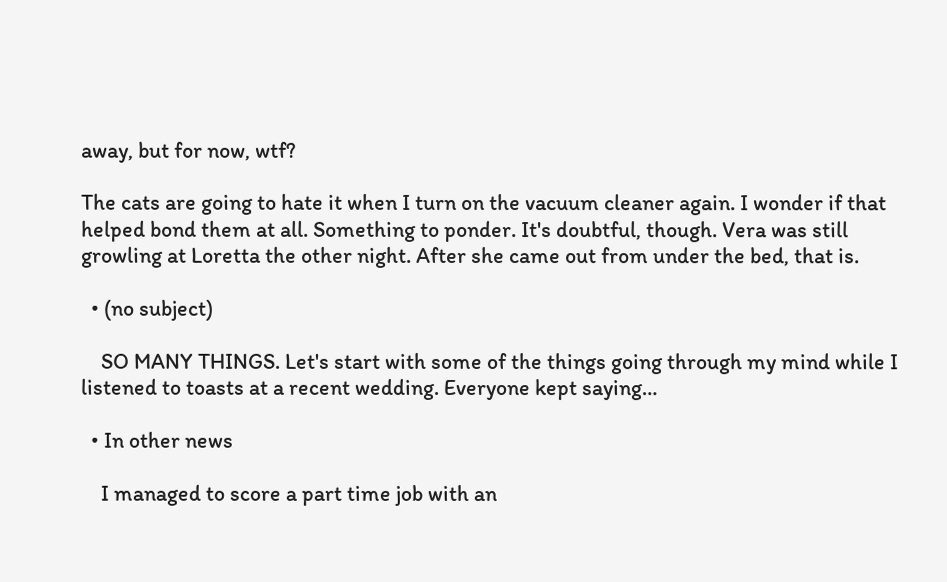away, but for now, wtf?

The cats are going to hate it when I turn on the vacuum cleaner again. I wonder if that helped bond them at all. Something to ponder. It's doubtful, though. Vera was still growling at Loretta the other night. After she came out from under the bed, that is.

  • (no subject)

    SO MANY THINGS. Let's start with some of the things going through my mind while I listened to toasts at a recent wedding. Everyone kept saying…

  • In other news

    I managed to score a part time job with an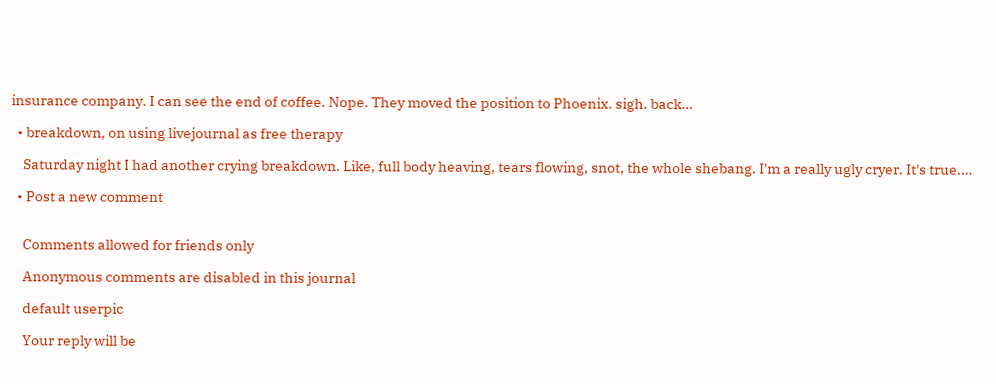insurance company. I can see the end of coffee. Nope. They moved the position to Phoenix. sigh. back…

  • breakdown, on using livejournal as free therapy

    Saturday night I had another crying breakdown. Like, full body heaving, tears flowing, snot, the whole shebang. I'm a really ugly cryer. It's true.…

  • Post a new comment


    Comments allowed for friends only

    Anonymous comments are disabled in this journal

    default userpic

    Your reply will be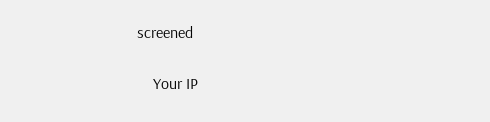screened

    Your IP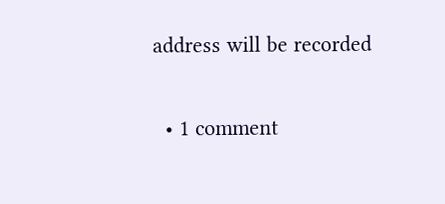address will be recorded

  • 1 comment